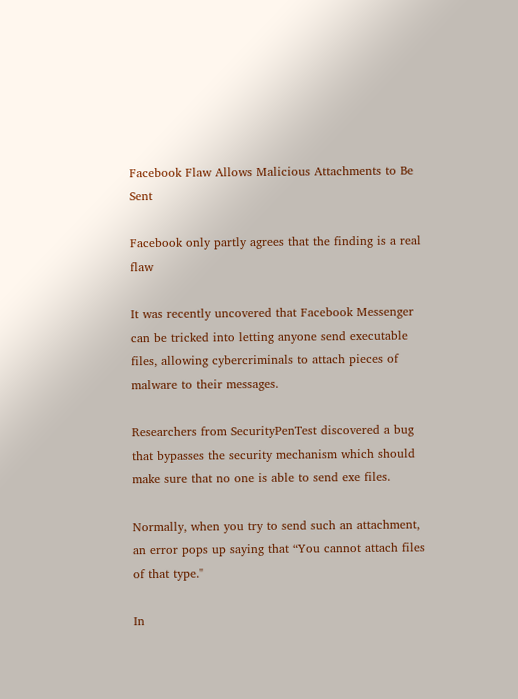Facebook Flaw Allows Malicious Attachments to Be Sent

Facebook only partly agrees that the finding is a real flaw

It was recently uncovered that Facebook Messenger can be tricked into letting anyone send executable files, allowing cybercriminals to attach pieces of malware to their messages.

Researchers from SecurityPenTest discovered a bug that bypasses the security mechanism which should make sure that no one is able to send exe files.

Normally, when you try to send such an attachment, an error pops up saying that “You cannot attach files of that type."

In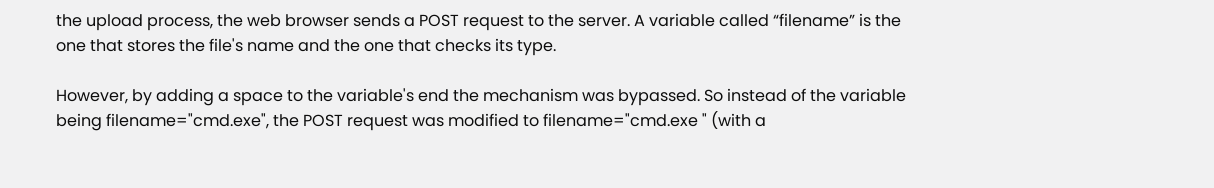the upload process, the web browser sends a POST request to the server. A variable called “filename” is the one that stores the file's name and the one that checks its type.

However, by adding a space to the variable's end the mechanism was bypassed. So instead of the variable being filename="cmd.exe", the POST request was modified to filename="cmd.exe " (with a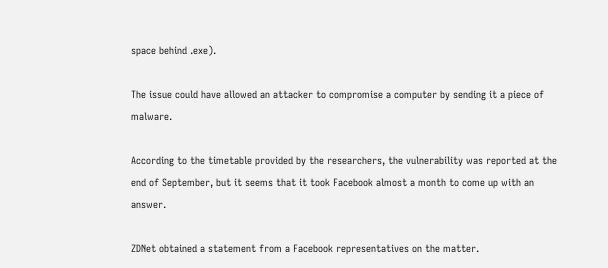space behind .exe).

The issue could have allowed an attacker to compromise a computer by sending it a piece of malware.

According to the timetable provided by the researchers, the vulnerability was reported at the end of September, but it seems that it took Facebook almost a month to come up with an answer.

ZDNet obtained a statement from a Facebook representatives on the matter.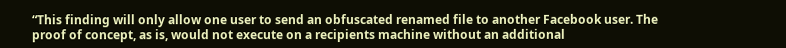“This finding will only allow one user to send an obfuscated renamed file to another Facebook user. The proof of concept, as is, would not execute on a recipients machine without an additional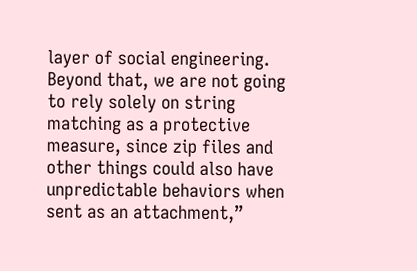layer of social engineering. Beyond that, we are not going to rely solely on string matching as a protective measure, since zip files and other things could also have unpredictable behaviors when sent as an attachment,”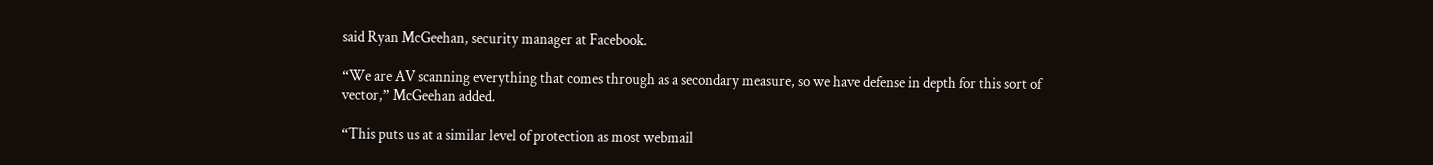said Ryan McGeehan, security manager at Facebook.

“We are AV scanning everything that comes through as a secondary measure, so we have defense in depth for this sort of vector,” McGeehan added.

“This puts us at a similar level of protection as most webmail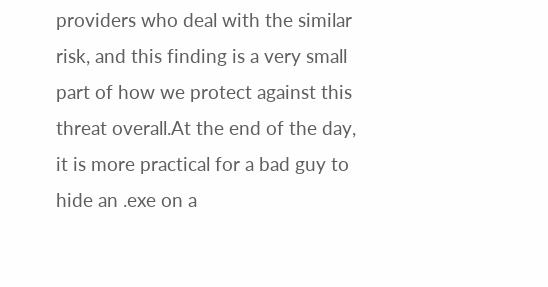providers who deal with the similar risk, and this finding is a very small part of how we protect against this threat overall.At the end of the day, it is more practical for a bad guy to hide an .exe on a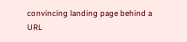convincing landing page behind a URL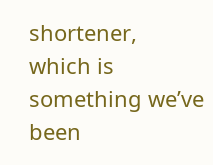shortener, which is something we’ve been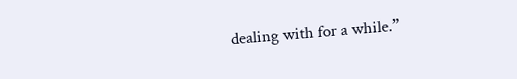dealing with for a while.”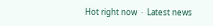Hot right now  ·  Latest news